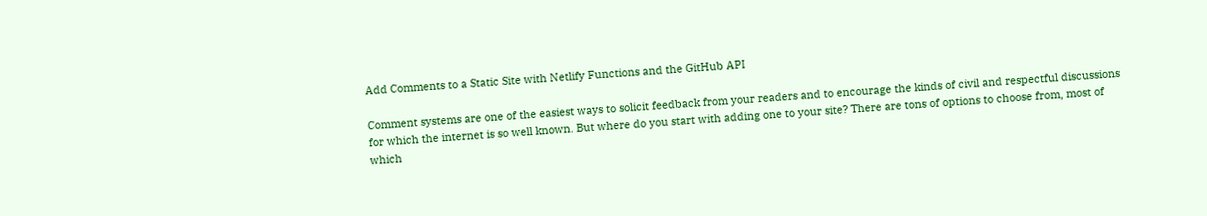Add Comments to a Static Site with Netlify Functions and the GitHub API

Comment systems are one of the easiest ways to solicit feedback from your readers and to encourage the kinds of civil and respectful discussions for which the internet is so well known. But where do you start with adding one to your site? There are tons of options to choose from, most of which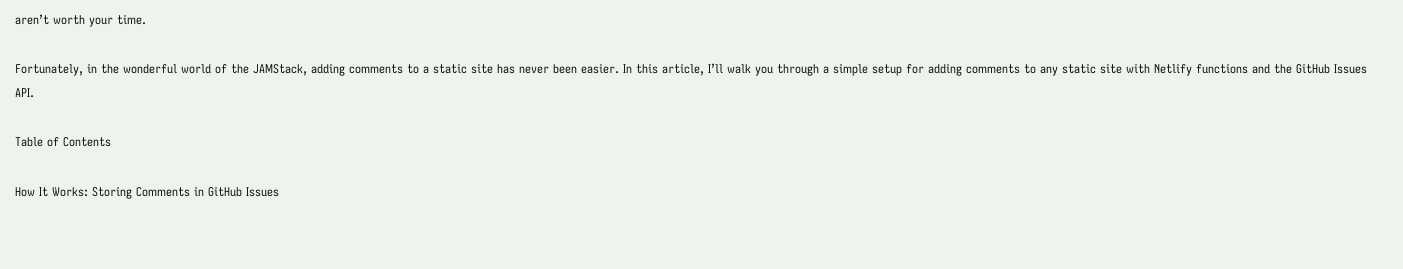aren’t worth your time.

Fortunately, in the wonderful world of the JAMStack, adding comments to a static site has never been easier. In this article, I’ll walk you through a simple setup for adding comments to any static site with Netlify functions and the GitHub Issues API.

Table of Contents

How It Works: Storing Comments in GitHub Issues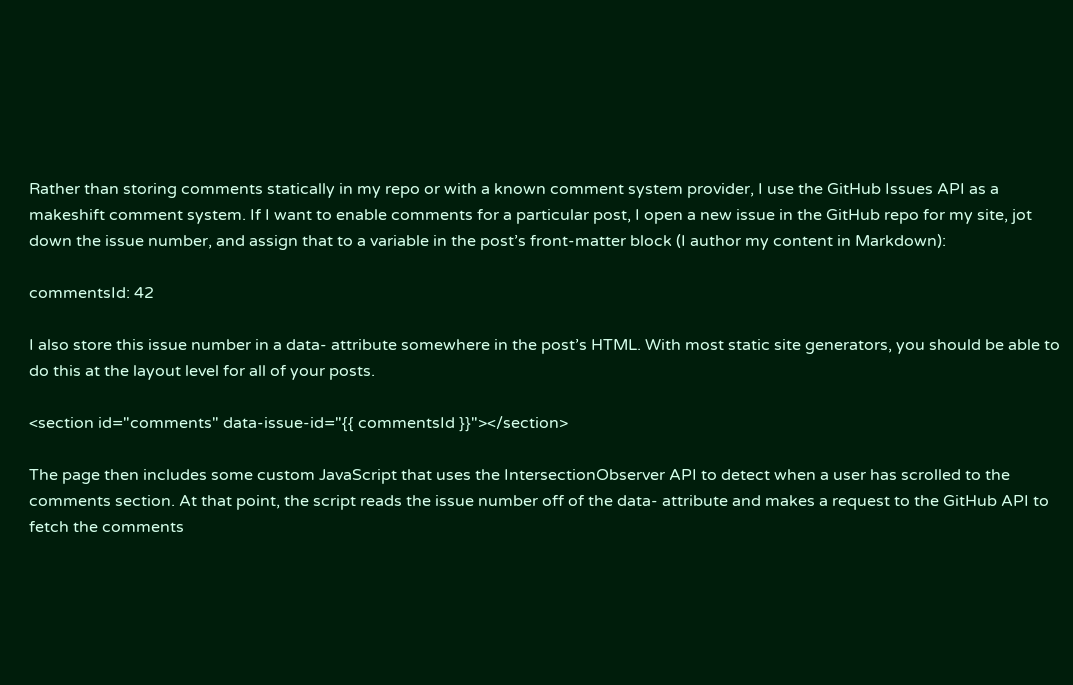Rather than storing comments statically in my repo or with a known comment system provider, I use the GitHub Issues API as a makeshift comment system. If I want to enable comments for a particular post, I open a new issue in the GitHub repo for my site, jot down the issue number, and assign that to a variable in the post’s front-matter block (I author my content in Markdown):

commentsId: 42

I also store this issue number in a data- attribute somewhere in the post’s HTML. With most static site generators, you should be able to do this at the layout level for all of your posts.

<section id="comments" data-issue-id="{{ commentsId }}"></section>

The page then includes some custom JavaScript that uses the IntersectionObserver API to detect when a user has scrolled to the comments section. At that point, the script reads the issue number off of the data- attribute and makes a request to the GitHub API to fetch the comments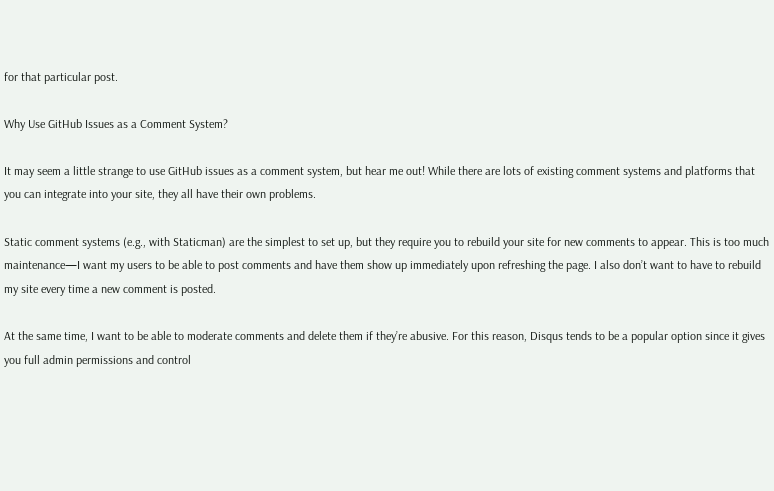for that particular post.

Why Use GitHub Issues as a Comment System?

It may seem a little strange to use GitHub issues as a comment system, but hear me out! While there are lots of existing comment systems and platforms that you can integrate into your site, they all have their own problems.

Static comment systems (e.g., with Staticman) are the simplest to set up, but they require you to rebuild your site for new comments to appear. This is too much maintenance—I want my users to be able to post comments and have them show up immediately upon refreshing the page. I also don’t want to have to rebuild my site every time a new comment is posted.

At the same time, I want to be able to moderate comments and delete them if they’re abusive. For this reason, Disqus tends to be a popular option since it gives you full admin permissions and control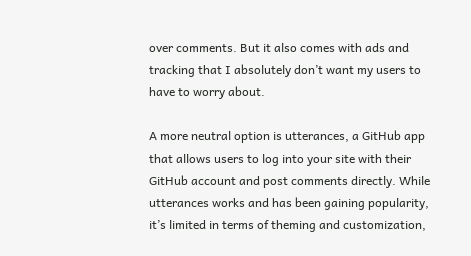over comments. But it also comes with ads and tracking that I absolutely don’t want my users to have to worry about.

A more neutral option is utterances, a GitHub app that allows users to log into your site with their GitHub account and post comments directly. While utterances works and has been gaining popularity, it’s limited in terms of theming and customization,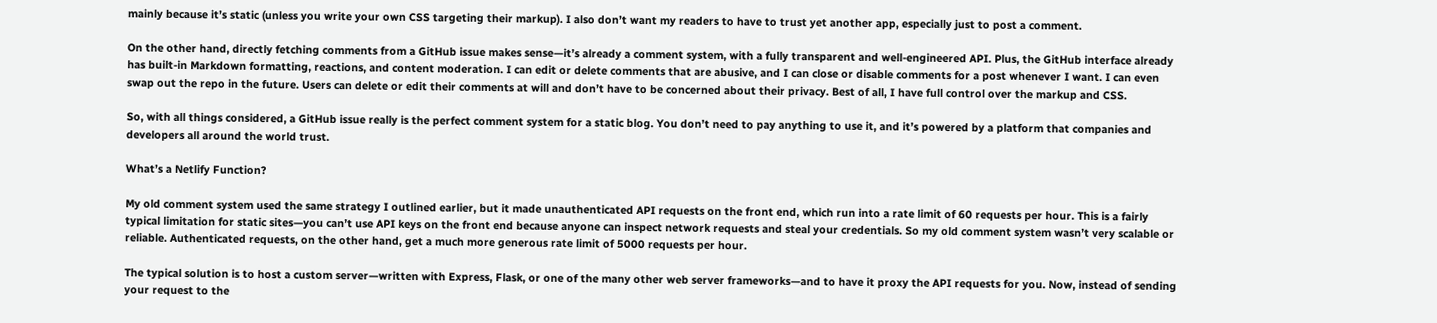mainly because it’s static (unless you write your own CSS targeting their markup). I also don’t want my readers to have to trust yet another app, especially just to post a comment.

On the other hand, directly fetching comments from a GitHub issue makes sense—it’s already a comment system, with a fully transparent and well-engineered API. Plus, the GitHub interface already has built-in Markdown formatting, reactions, and content moderation. I can edit or delete comments that are abusive, and I can close or disable comments for a post whenever I want. I can even swap out the repo in the future. Users can delete or edit their comments at will and don’t have to be concerned about their privacy. Best of all, I have full control over the markup and CSS.

So, with all things considered, a GitHub issue really is the perfect comment system for a static blog. You don’t need to pay anything to use it, and it’s powered by a platform that companies and developers all around the world trust.

What’s a Netlify Function?

My old comment system used the same strategy I outlined earlier, but it made unauthenticated API requests on the front end, which run into a rate limit of 60 requests per hour. This is a fairly typical limitation for static sites—you can’t use API keys on the front end because anyone can inspect network requests and steal your credentials. So my old comment system wasn’t very scalable or reliable. Authenticated requests, on the other hand, get a much more generous rate limit of 5000 requests per hour.

The typical solution is to host a custom server—written with Express, Flask, or one of the many other web server frameworks—and to have it proxy the API requests for you. Now, instead of sending your request to the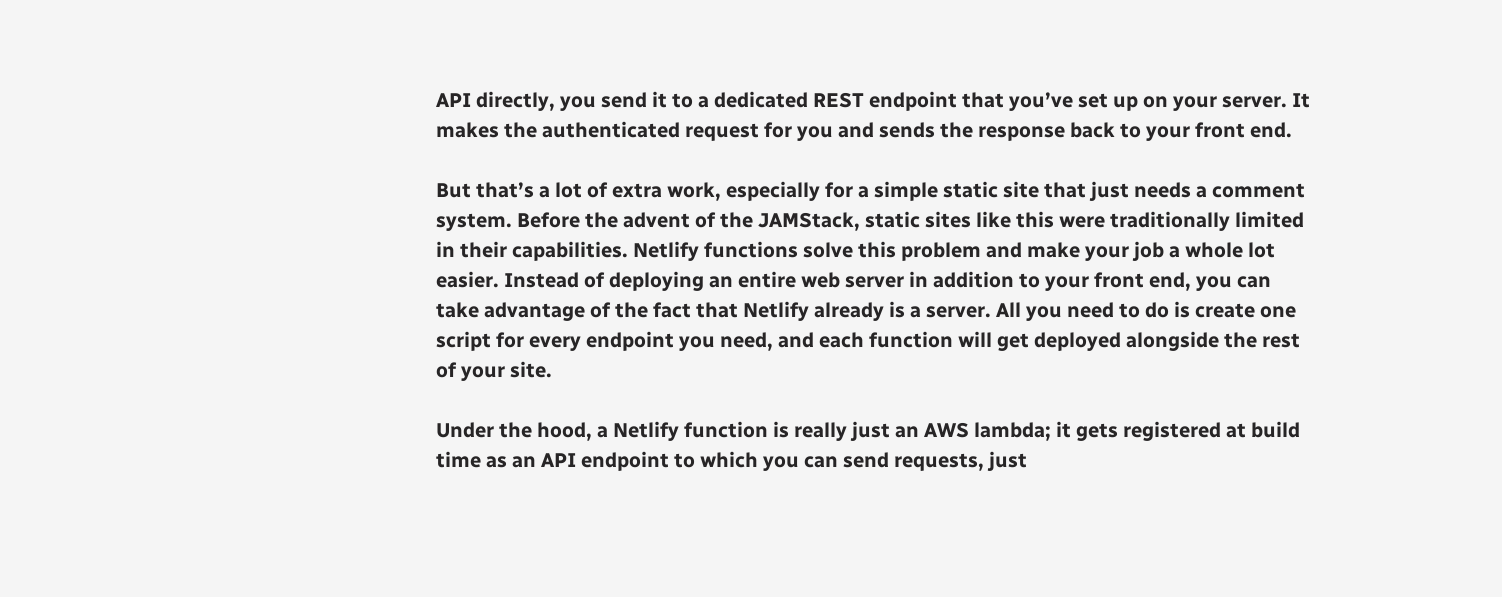API directly, you send it to a dedicated REST endpoint that you’ve set up on your server. It makes the authenticated request for you and sends the response back to your front end.

But that’s a lot of extra work, especially for a simple static site that just needs a comment system. Before the advent of the JAMStack, static sites like this were traditionally limited in their capabilities. Netlify functions solve this problem and make your job a whole lot easier. Instead of deploying an entire web server in addition to your front end, you can take advantage of the fact that Netlify already is a server. All you need to do is create one script for every endpoint you need, and each function will get deployed alongside the rest of your site.

Under the hood, a Netlify function is really just an AWS lambda; it gets registered at build time as an API endpoint to which you can send requests, just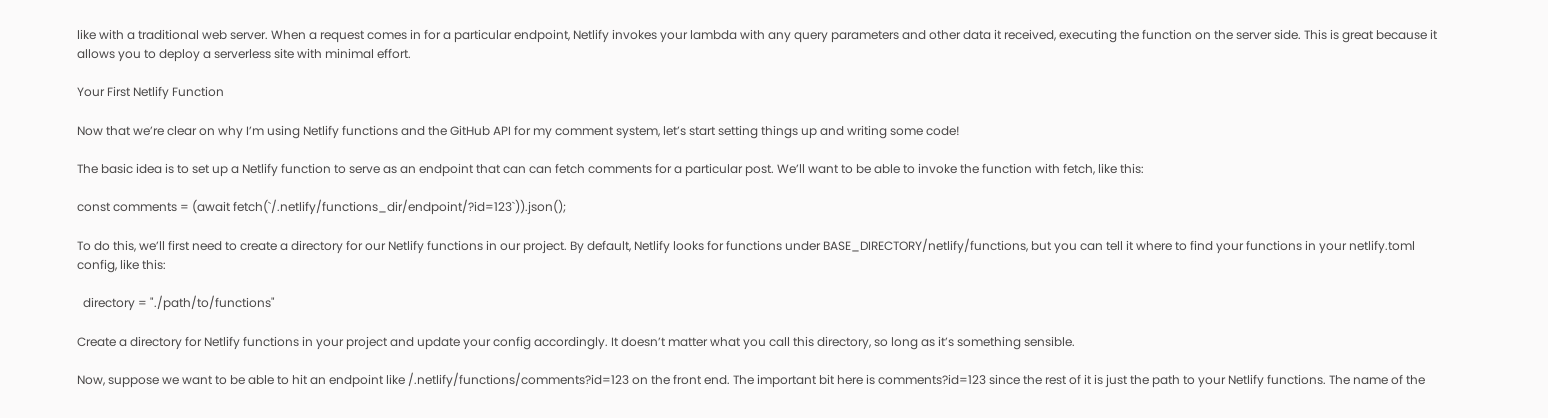like with a traditional web server. When a request comes in for a particular endpoint, Netlify invokes your lambda with any query parameters and other data it received, executing the function on the server side. This is great because it allows you to deploy a serverless site with minimal effort.

Your First Netlify Function

Now that we’re clear on why I’m using Netlify functions and the GitHub API for my comment system, let’s start setting things up and writing some code!

The basic idea is to set up a Netlify function to serve as an endpoint that can can fetch comments for a particular post. We’ll want to be able to invoke the function with fetch, like this:

const comments = (await fetch(`/.netlify/functions_dir/endpoint/?id=123`)).json();

To do this, we’ll first need to create a directory for our Netlify functions in our project. By default, Netlify looks for functions under BASE_DIRECTORY/netlify/functions, but you can tell it where to find your functions in your netlify.toml config, like this:

  directory = "./path/to/functions"

Create a directory for Netlify functions in your project and update your config accordingly. It doesn’t matter what you call this directory, so long as it’s something sensible.

Now, suppose we want to be able to hit an endpoint like /.netlify/functions/comments?id=123 on the front end. The important bit here is comments?id=123 since the rest of it is just the path to your Netlify functions. The name of the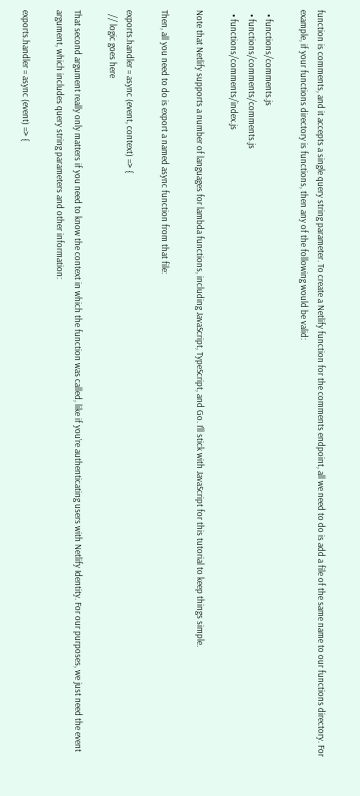function is comments, and it accepts a single query string parameter. To create a Netlify function for the comments endpoint, all we need to do is add a file of the same name to our functions directory. For example, if your functions directory is functions, then any of the following would be valid:

  • functions/comments.js
  • functions/comments/comments.js
  • functions/comments/index.js

Note that Netlify supports a number of languages for lambda functions, including JavaScript, TypeScript, and Go. I’ll stick with JavaScript for this tutorial to keep things simple.

Then, all you need to do is export a named async function from that file:

exports.handler = async (event, context) => {
  // logic goes here

That second argument really only matters if you need to know the context in which the function was called, like if you’re authenticating users with Netlify Identity. For our purposes, we just need the event argument, which includes query string parameters and other information:

exports.handler = async (event) => {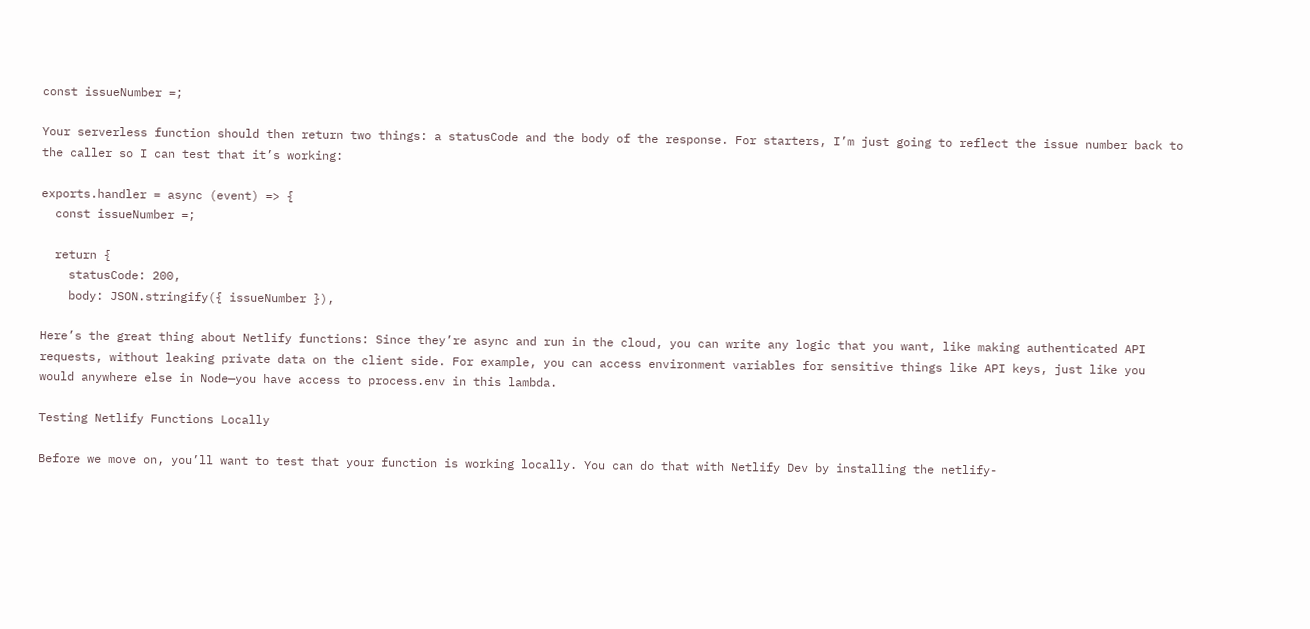const issueNumber =;

Your serverless function should then return two things: a statusCode and the body of the response. For starters, I’m just going to reflect the issue number back to the caller so I can test that it’s working:

exports.handler = async (event) => {
  const issueNumber =;

  return {
    statusCode: 200,
    body: JSON.stringify({ issueNumber }),

Here’s the great thing about Netlify functions: Since they’re async and run in the cloud, you can write any logic that you want, like making authenticated API requests, without leaking private data on the client side. For example, you can access environment variables for sensitive things like API keys, just like you would anywhere else in Node—you have access to process.env in this lambda.

Testing Netlify Functions Locally

Before we move on, you’ll want to test that your function is working locally. You can do that with Netlify Dev by installing the netlify-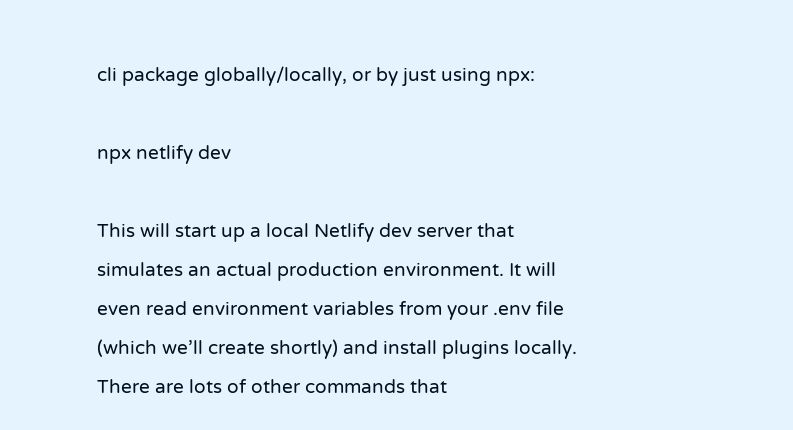cli package globally/locally, or by just using npx:

npx netlify dev

This will start up a local Netlify dev server that simulates an actual production environment. It will even read environment variables from your .env file (which we’ll create shortly) and install plugins locally. There are lots of other commands that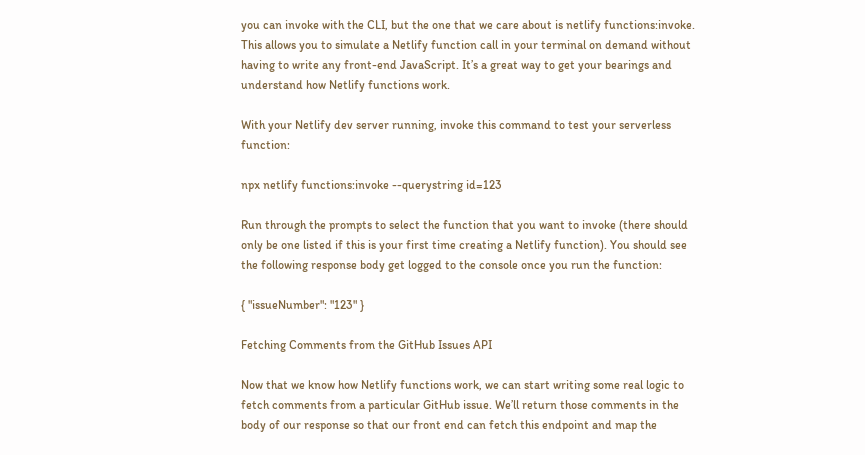you can invoke with the CLI, but the one that we care about is netlify functions:invoke. This allows you to simulate a Netlify function call in your terminal on demand without having to write any front-end JavaScript. It’s a great way to get your bearings and understand how Netlify functions work.

With your Netlify dev server running, invoke this command to test your serverless function:

npx netlify functions:invoke --querystring id=123

Run through the prompts to select the function that you want to invoke (there should only be one listed if this is your first time creating a Netlify function). You should see the following response body get logged to the console once you run the function:

{ "issueNumber": "123" }

Fetching Comments from the GitHub Issues API

Now that we know how Netlify functions work, we can start writing some real logic to fetch comments from a particular GitHub issue. We’ll return those comments in the body of our response so that our front end can fetch this endpoint and map the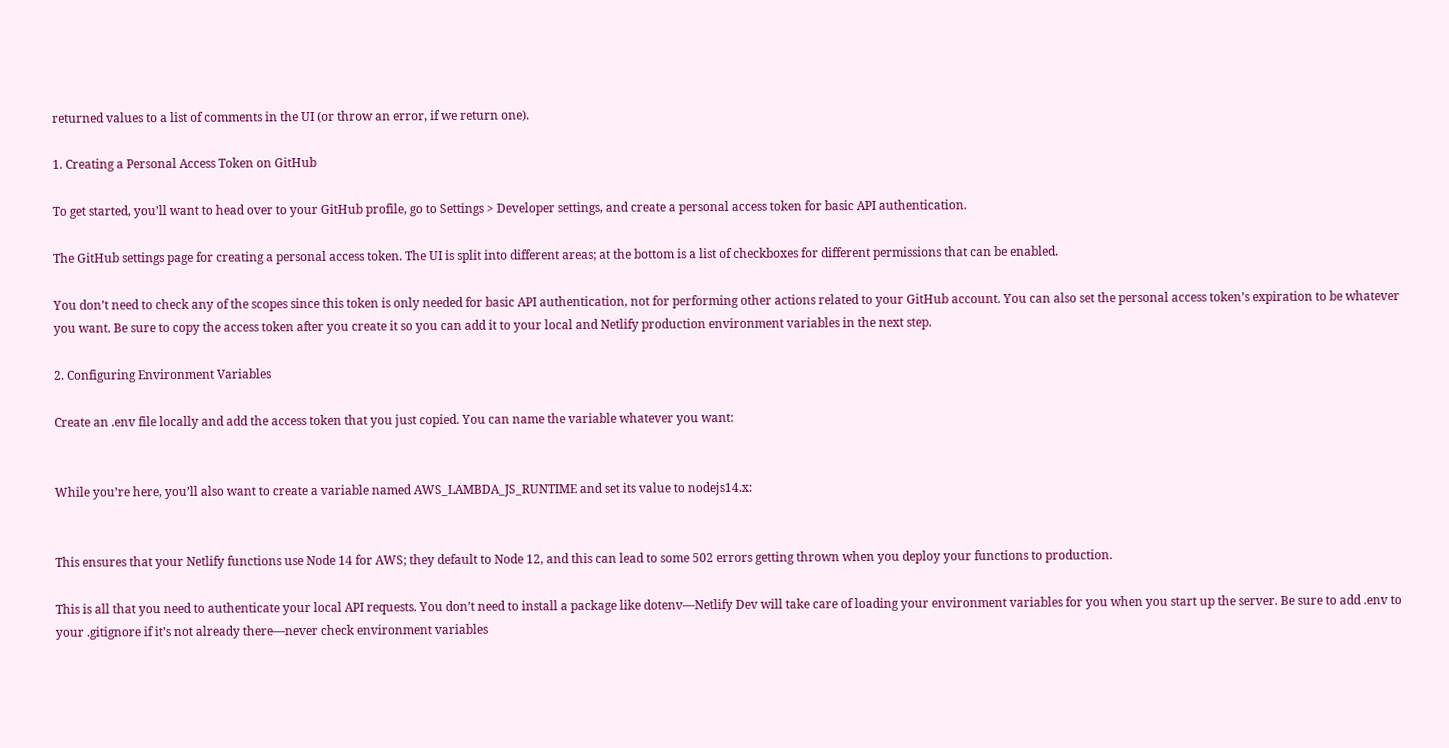returned values to a list of comments in the UI (or throw an error, if we return one).

1. Creating a Personal Access Token on GitHub

To get started, you’ll want to head over to your GitHub profile, go to Settings > Developer settings, and create a personal access token for basic API authentication.

The GitHub settings page for creating a personal access token. The UI is split into different areas; at the bottom is a list of checkboxes for different permissions that can be enabled.

You don’t need to check any of the scopes since this token is only needed for basic API authentication, not for performing other actions related to your GitHub account. You can also set the personal access token’s expiration to be whatever you want. Be sure to copy the access token after you create it so you can add it to your local and Netlify production environment variables in the next step.

2. Configuring Environment Variables

Create an .env file locally and add the access token that you just copied. You can name the variable whatever you want:


While you’re here, you’ll also want to create a variable named AWS_LAMBDA_JS_RUNTIME and set its value to nodejs14.x:


This ensures that your Netlify functions use Node 14 for AWS; they default to Node 12, and this can lead to some 502 errors getting thrown when you deploy your functions to production.

This is all that you need to authenticate your local API requests. You don’t need to install a package like dotenv—Netlify Dev will take care of loading your environment variables for you when you start up the server. Be sure to add .env to your .gitignore if it’s not already there—never check environment variables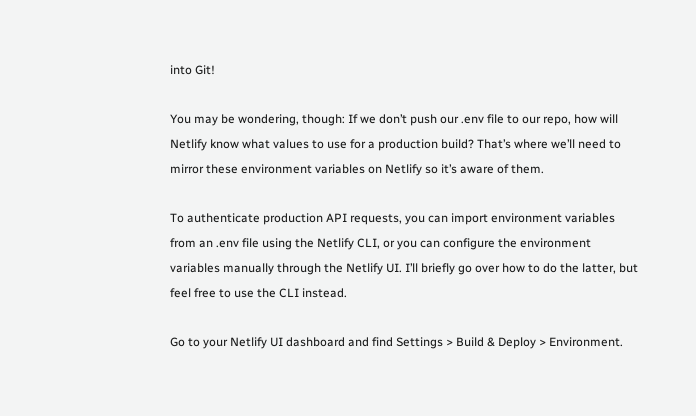into Git!

You may be wondering, though: If we don’t push our .env file to our repo, how will Netlify know what values to use for a production build? That’s where we’ll need to mirror these environment variables on Netlify so it’s aware of them.

To authenticate production API requests, you can import environment variables from an .env file using the Netlify CLI, or you can configure the environment variables manually through the Netlify UI. I’ll briefly go over how to do the latter, but feel free to use the CLI instead.

Go to your Netlify UI dashboard and find Settings > Build & Deploy > Environment.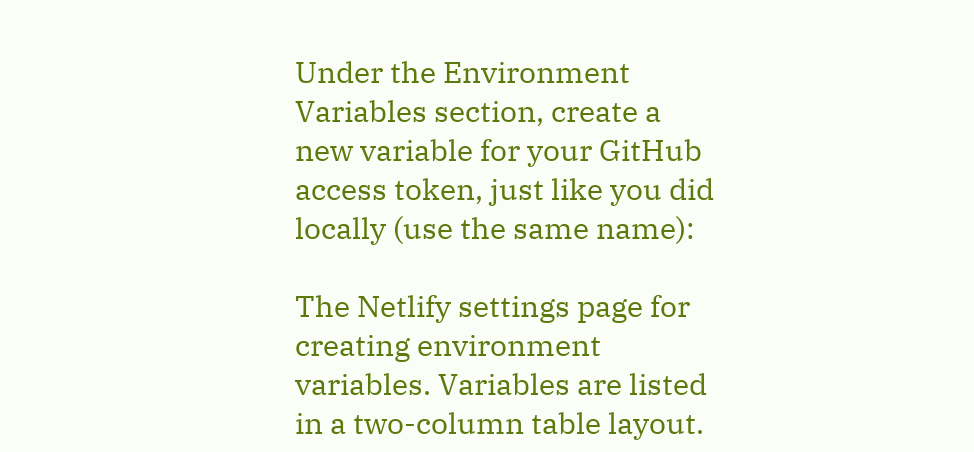Under the Environment Variables section, create a new variable for your GitHub access token, just like you did locally (use the same name):

The Netlify settings page for creating environment variables. Variables are listed in a two-column table layout.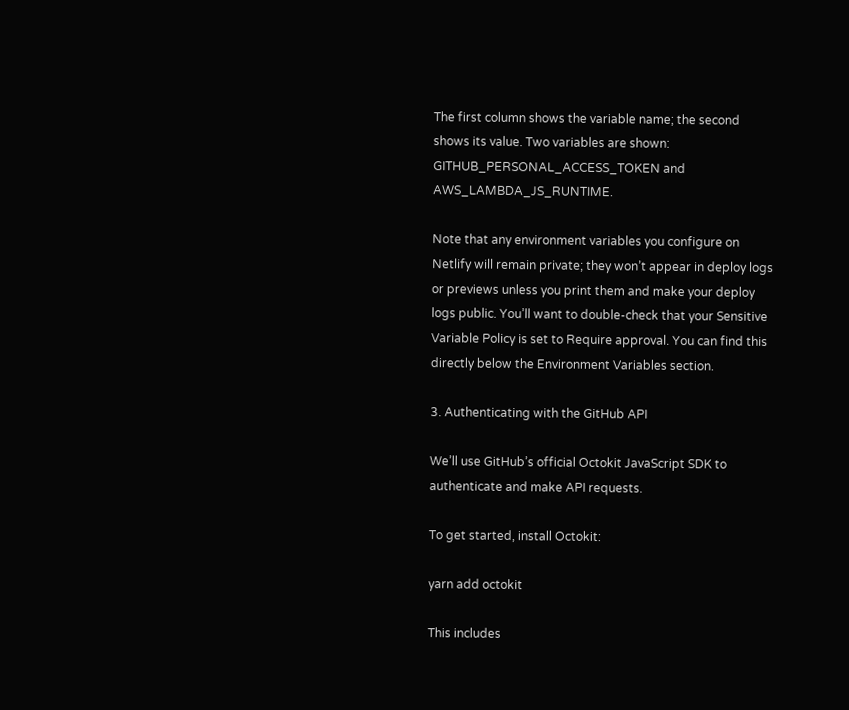The first column shows the variable name; the second shows its value. Two variables are shown: GITHUB_PERSONAL_ACCESS_TOKEN and AWS_LAMBDA_JS_RUNTIME.

Note that any environment variables you configure on Netlify will remain private; they won’t appear in deploy logs or previews unless you print them and make your deploy logs public. You’ll want to double-check that your Sensitive Variable Policy is set to Require approval. You can find this directly below the Environment Variables section.

3. Authenticating with the GitHub API

We’ll use GitHub’s official Octokit JavaScript SDK to authenticate and make API requests.

To get started, install Octokit:

yarn add octokit

This includes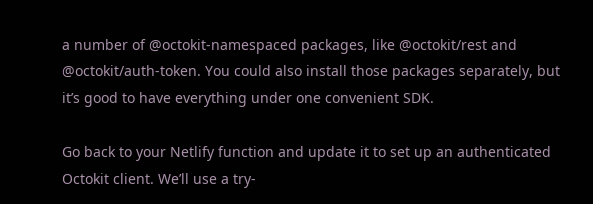a number of @octokit-namespaced packages, like @octokit/rest and @octokit/auth-token. You could also install those packages separately, but it’s good to have everything under one convenient SDK.

Go back to your Netlify function and update it to set up an authenticated Octokit client. We’ll use a try-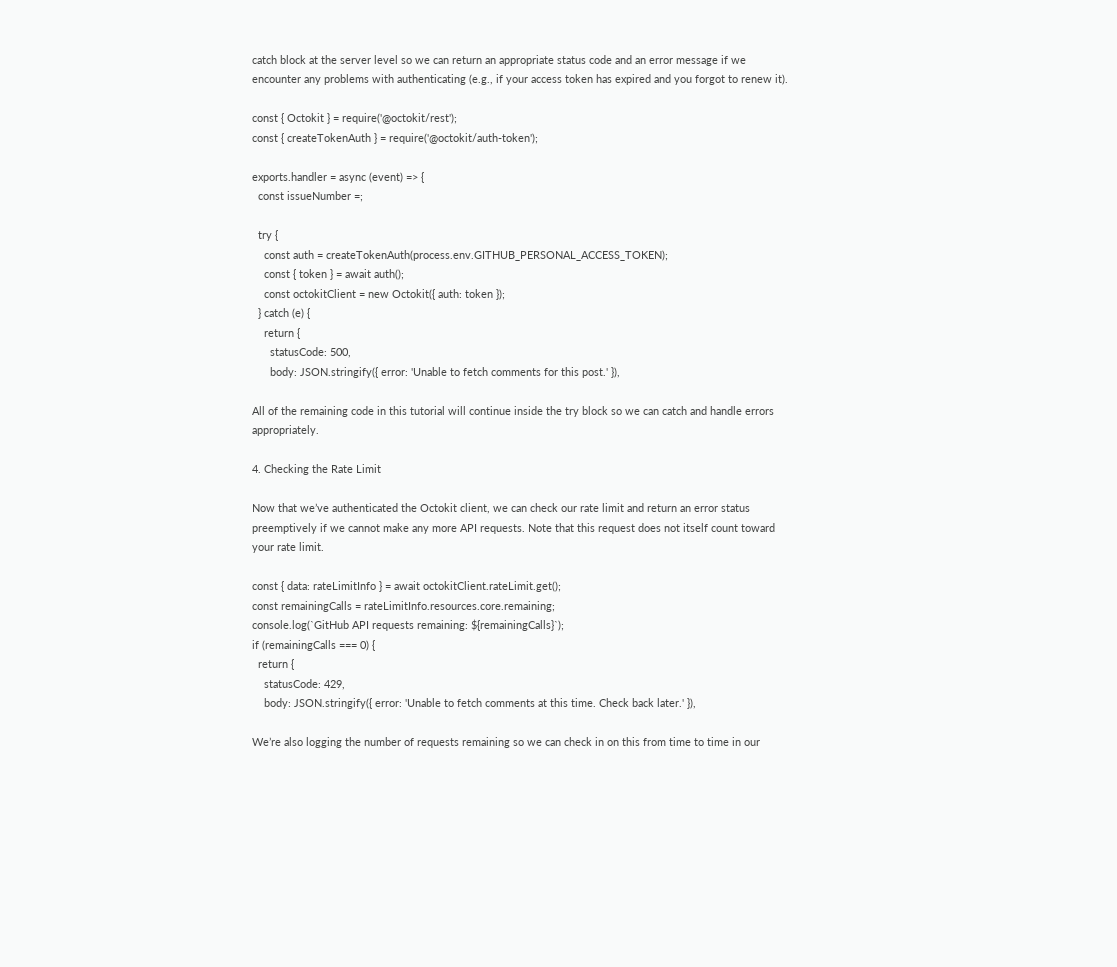catch block at the server level so we can return an appropriate status code and an error message if we encounter any problems with authenticating (e.g., if your access token has expired and you forgot to renew it).

const { Octokit } = require('@octokit/rest');
const { createTokenAuth } = require('@octokit/auth-token');

exports.handler = async (event) => {
  const issueNumber =;

  try {
    const auth = createTokenAuth(process.env.GITHUB_PERSONAL_ACCESS_TOKEN);
    const { token } = await auth();
    const octokitClient = new Octokit({ auth: token });
  } catch (e) {
    return {
      statusCode: 500,
      body: JSON.stringify({ error: 'Unable to fetch comments for this post.' }),

All of the remaining code in this tutorial will continue inside the try block so we can catch and handle errors appropriately.

4. Checking the Rate Limit

Now that we’ve authenticated the Octokit client, we can check our rate limit and return an error status preemptively if we cannot make any more API requests. Note that this request does not itself count toward your rate limit.

const { data: rateLimitInfo } = await octokitClient.rateLimit.get();
const remainingCalls = rateLimitInfo.resources.core.remaining;
console.log(`GitHub API requests remaining: ${remainingCalls}`);
if (remainingCalls === 0) {
  return {
    statusCode: 429,
    body: JSON.stringify({ error: 'Unable to fetch comments at this time. Check back later.' }),

We’re also logging the number of requests remaining so we can check in on this from time to time in our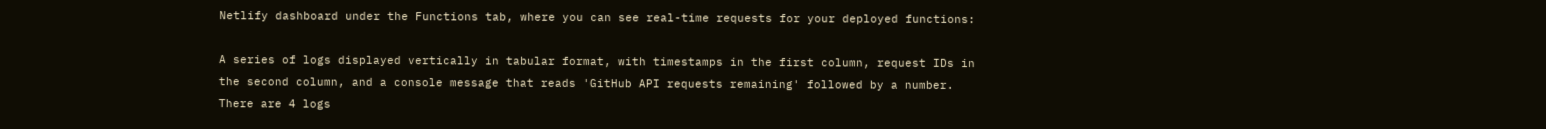Netlify dashboard under the Functions tab, where you can see real-time requests for your deployed functions:

A series of logs displayed vertically in tabular format, with timestamps in the first column, request IDs in the second column, and a console message that reads 'GitHub API requests remaining' followed by a number. There are 4 logs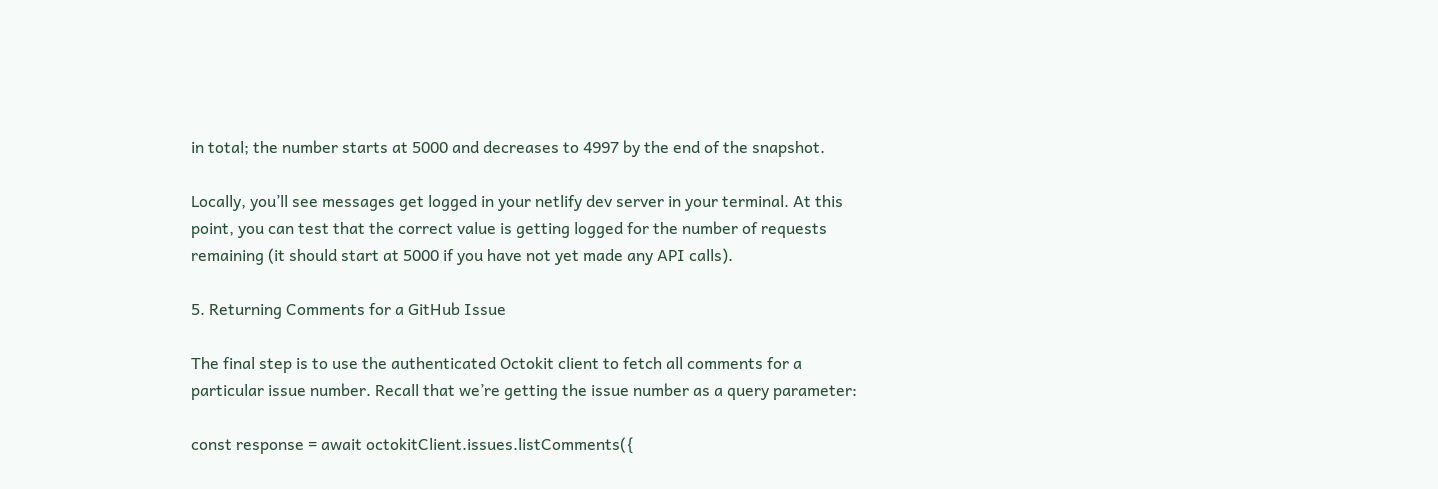in total; the number starts at 5000 and decreases to 4997 by the end of the snapshot.

Locally, you’ll see messages get logged in your netlify dev server in your terminal. At this point, you can test that the correct value is getting logged for the number of requests remaining (it should start at 5000 if you have not yet made any API calls).

5. Returning Comments for a GitHub Issue

The final step is to use the authenticated Octokit client to fetch all comments for a particular issue number. Recall that we’re getting the issue number as a query parameter:

const response = await octokitClient.issues.listComments({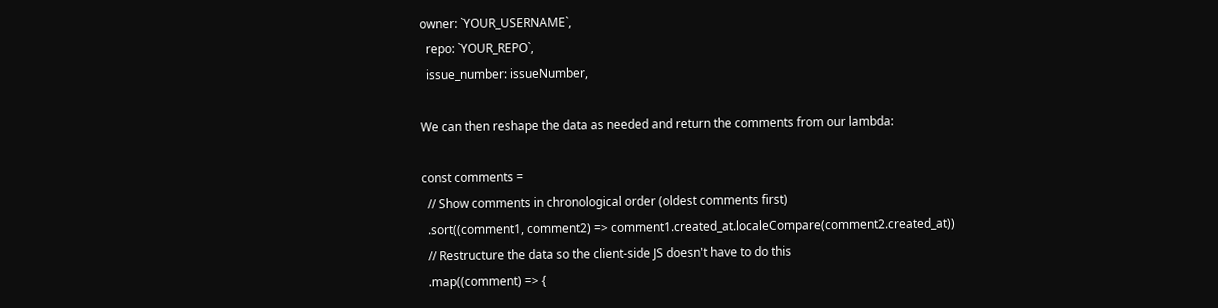owner: `YOUR_USERNAME`,
  repo: `YOUR_REPO`,
  issue_number: issueNumber,

We can then reshape the data as needed and return the comments from our lambda:

const comments =
  // Show comments in chronological order (oldest comments first)
  .sort((comment1, comment2) => comment1.created_at.localeCompare(comment2.created_at))
  // Restructure the data so the client-side JS doesn't have to do this
  .map((comment) => {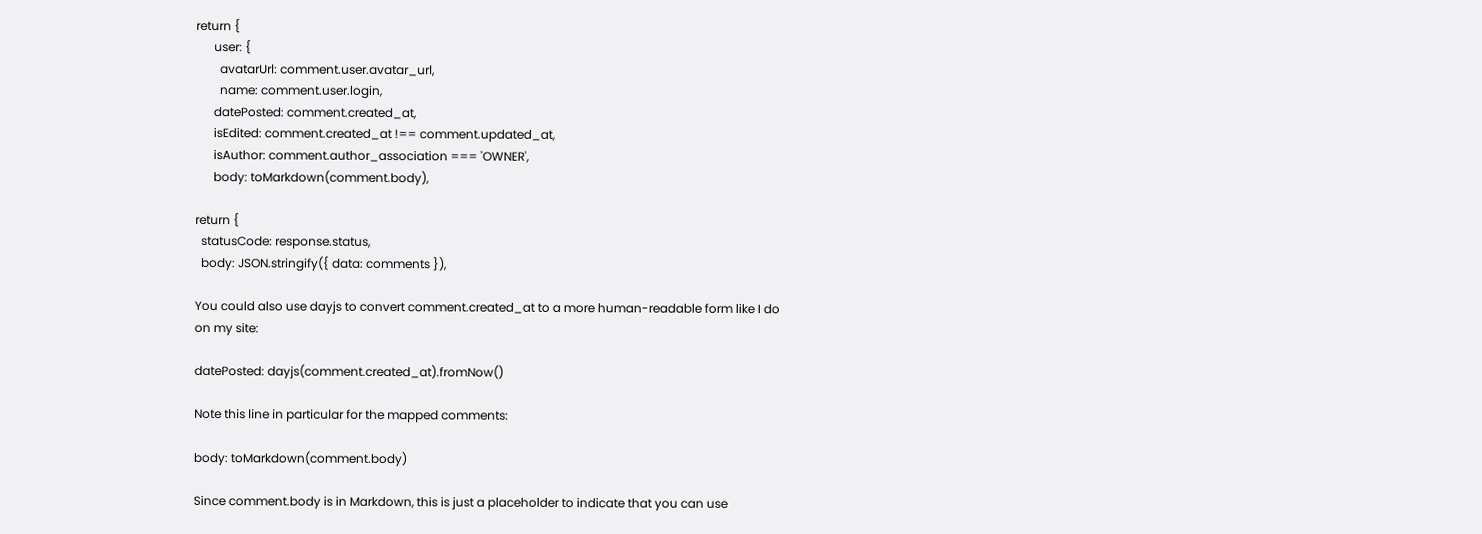return {
      user: {
        avatarUrl: comment.user.avatar_url,
        name: comment.user.login,
      datePosted: comment.created_at,
      isEdited: comment.created_at !== comment.updated_at,
      isAuthor: comment.author_association === 'OWNER',
      body: toMarkdown(comment.body),

return {
  statusCode: response.status,
  body: JSON.stringify({ data: comments }),

You could also use dayjs to convert comment.created_at to a more human-readable form like I do on my site:

datePosted: dayjs(comment.created_at).fromNow()

Note this line in particular for the mapped comments:

body: toMarkdown(comment.body)

Since comment.body is in Markdown, this is just a placeholder to indicate that you can use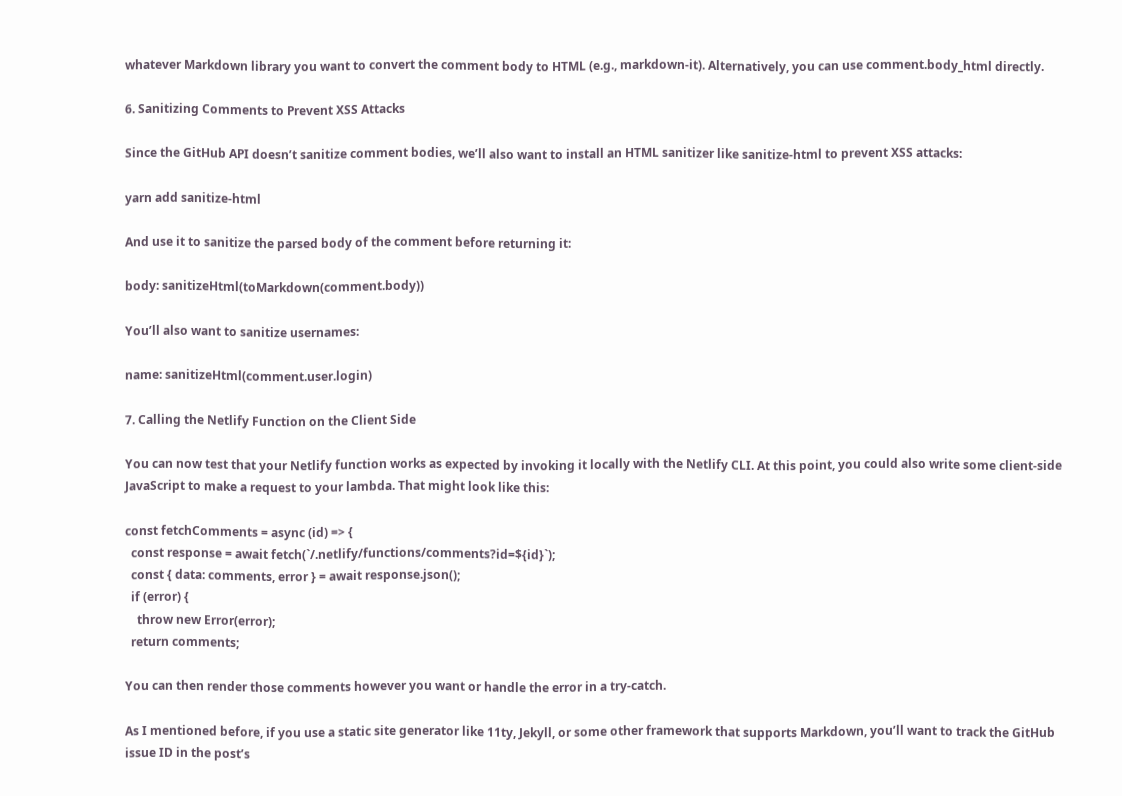whatever Markdown library you want to convert the comment body to HTML (e.g., markdown-it). Alternatively, you can use comment.body_html directly.

6. Sanitizing Comments to Prevent XSS Attacks

Since the GitHub API doesn’t sanitize comment bodies, we’ll also want to install an HTML sanitizer like sanitize-html to prevent XSS attacks:

yarn add sanitize-html

And use it to sanitize the parsed body of the comment before returning it:

body: sanitizeHtml(toMarkdown(comment.body))

You’ll also want to sanitize usernames:

name: sanitizeHtml(comment.user.login)

7. Calling the Netlify Function on the Client Side

You can now test that your Netlify function works as expected by invoking it locally with the Netlify CLI. At this point, you could also write some client-side JavaScript to make a request to your lambda. That might look like this:

const fetchComments = async (id) => {
  const response = await fetch(`/.netlify/functions/comments?id=${id}`);
  const { data: comments, error } = await response.json();
  if (error) {
    throw new Error(error);
  return comments;

You can then render those comments however you want or handle the error in a try-catch.

As I mentioned before, if you use a static site generator like 11ty, Jekyll, or some other framework that supports Markdown, you’ll want to track the GitHub issue ID in the post’s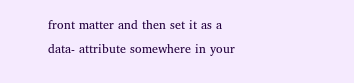front matter and then set it as a data- attribute somewhere in your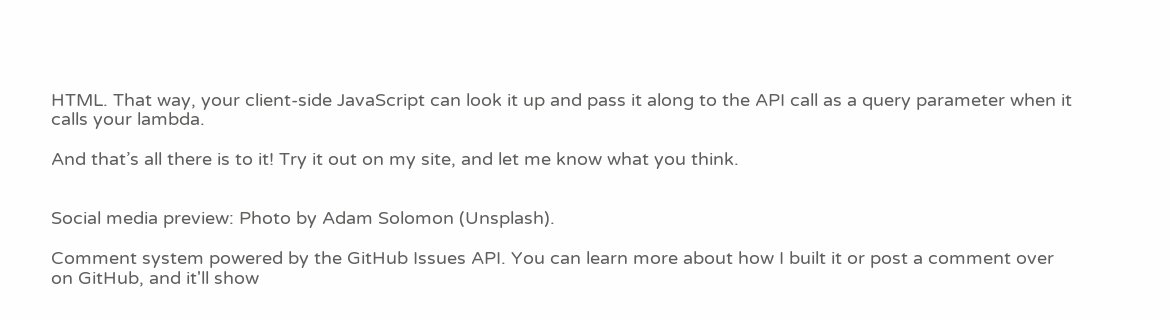HTML. That way, your client-side JavaScript can look it up and pass it along to the API call as a query parameter when it calls your lambda.

And that’s all there is to it! Try it out on my site, and let me know what you think.


Social media preview: Photo by Adam Solomon (Unsplash).

Comment system powered by the GitHub Issues API. You can learn more about how I built it or post a comment over on GitHub, and it'll show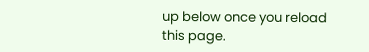up below once you reload this page.